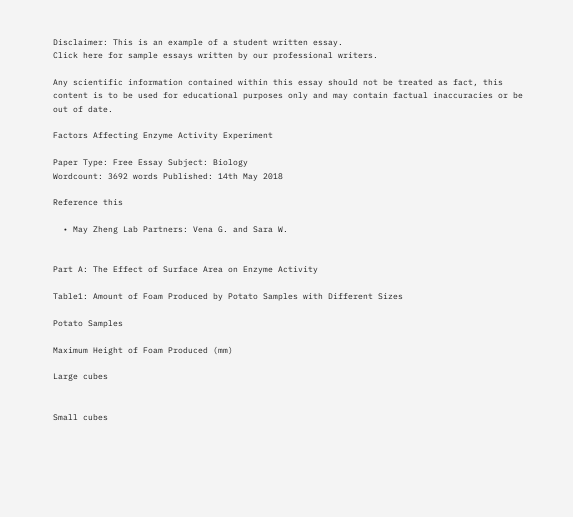Disclaimer: This is an example of a student written essay.
Click here for sample essays written by our professional writers.

Any scientific information contained within this essay should not be treated as fact, this content is to be used for educational purposes only and may contain factual inaccuracies or be out of date.

Factors Affecting Enzyme Activity Experiment

Paper Type: Free Essay Subject: Biology
Wordcount: 3692 words Published: 14th May 2018

Reference this

  • May Zheng Lab Partners: Vena G. and Sara W.


Part A: The Effect of Surface Area on Enzyme Activity

Table1: Amount of Foam Produced by Potato Samples with Different Sizes

Potato Samples

Maximum Height of Foam Produced (mm)

Large cubes


Small cubes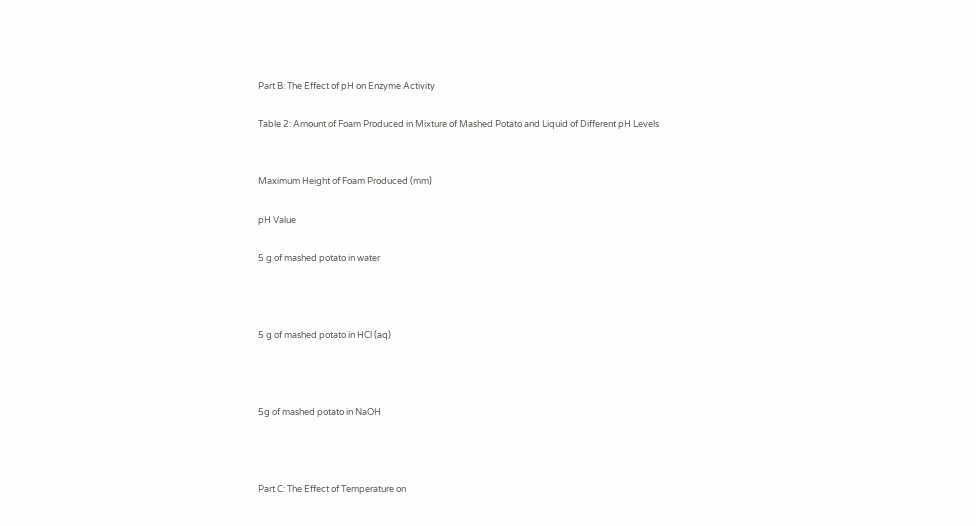Part B: The Effect of pH on Enzyme Activity

Table 2: Amount of Foam Produced in Mixture of Mashed Potato and Liquid of Different pH Levels


Maximum Height of Foam Produced (mm)

pH Value

5 g of mashed potato in water



5 g of mashed potato in HCl (aq)



5g of mashed potato in NaOH



Part C: The Effect of Temperature on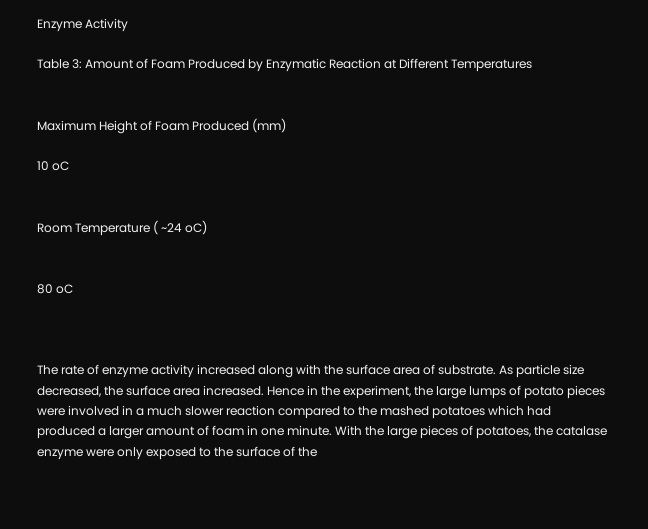Enzyme Activity

Table 3: Amount of Foam Produced by Enzymatic Reaction at Different Temperatures


Maximum Height of Foam Produced (mm)

10 oC


Room Temperature ( ~24 oC)


80 oC



The rate of enzyme activity increased along with the surface area of substrate. As particle size decreased, the surface area increased. Hence in the experiment, the large lumps of potato pieces were involved in a much slower reaction compared to the mashed potatoes which had produced a larger amount of foam in one minute. With the large pieces of potatoes, the catalase enzyme were only exposed to the surface of the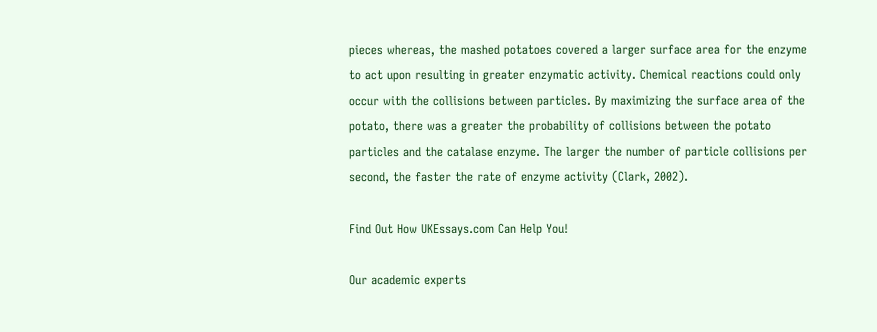pieces whereas, the mashed potatoes covered a larger surface area for the enzyme to act upon resulting in greater enzymatic activity. Chemical reactions could only occur with the collisions between particles. By maximizing the surface area of the potato, there was a greater the probability of collisions between the potato particles and the catalase enzyme. The larger the number of particle collisions per second, the faster the rate of enzyme activity (Clark, 2002).

Find Out How UKEssays.com Can Help You!

Our academic experts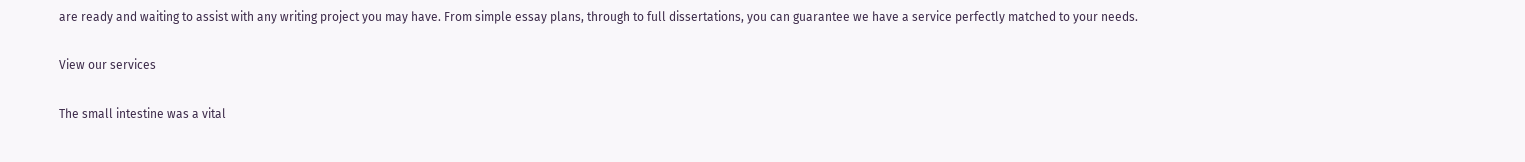are ready and waiting to assist with any writing project you may have. From simple essay plans, through to full dissertations, you can guarantee we have a service perfectly matched to your needs.

View our services

The small intestine was a vital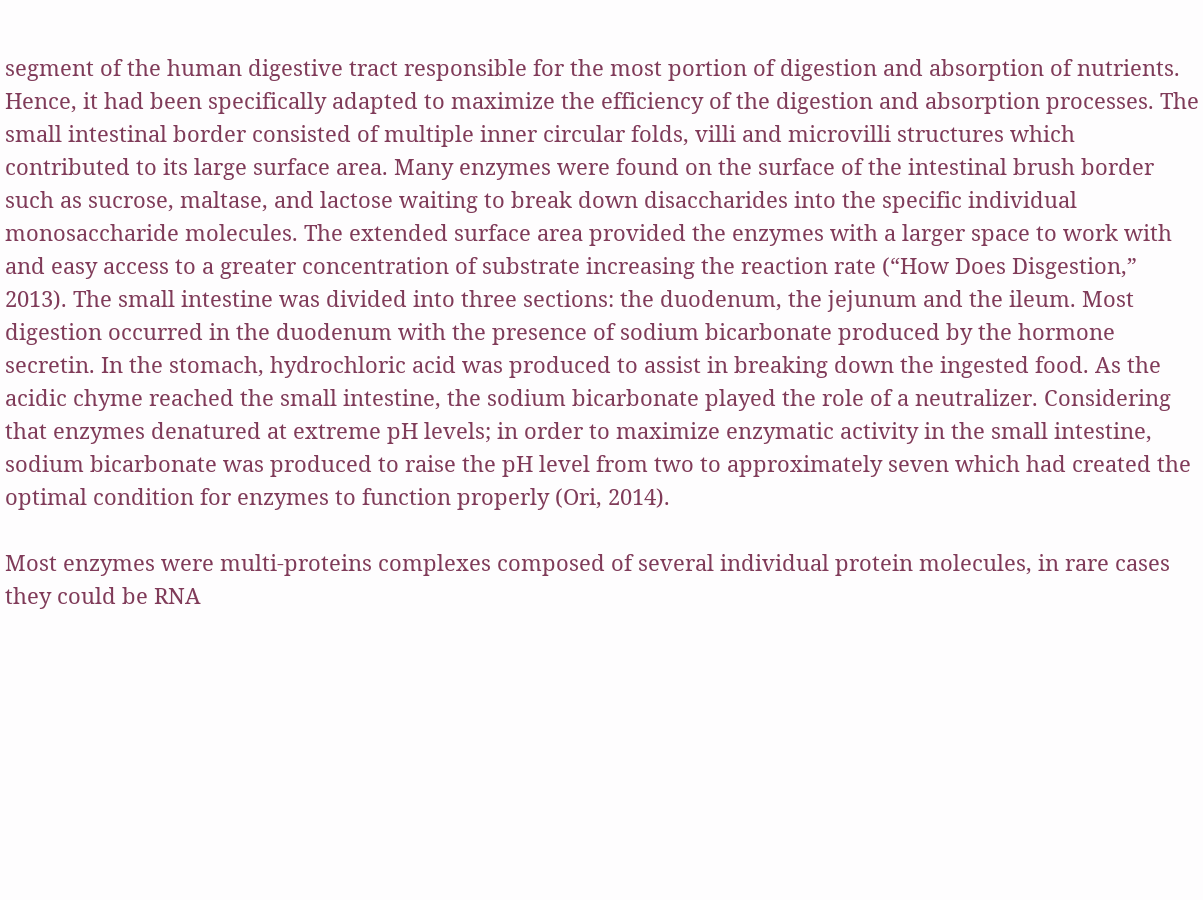segment of the human digestive tract responsible for the most portion of digestion and absorption of nutrients. Hence, it had been specifically adapted to maximize the efficiency of the digestion and absorption processes. The small intestinal border consisted of multiple inner circular folds, villi and microvilli structures which contributed to its large surface area. Many enzymes were found on the surface of the intestinal brush border such as sucrose, maltase, and lactose waiting to break down disaccharides into the specific individual monosaccharide molecules. The extended surface area provided the enzymes with a larger space to work with and easy access to a greater concentration of substrate increasing the reaction rate (“How Does Disgestion,” 2013). The small intestine was divided into three sections: the duodenum, the jejunum and the ileum. Most digestion occurred in the duodenum with the presence of sodium bicarbonate produced by the hormone secretin. In the stomach, hydrochloric acid was produced to assist in breaking down the ingested food. As the acidic chyme reached the small intestine, the sodium bicarbonate played the role of a neutralizer. Considering that enzymes denatured at extreme pH levels; in order to maximize enzymatic activity in the small intestine, sodium bicarbonate was produced to raise the pH level from two to approximately seven which had created the optimal condition for enzymes to function properly (Ori, 2014).

Most enzymes were multi-proteins complexes composed of several individual protein molecules, in rare cases they could be RNA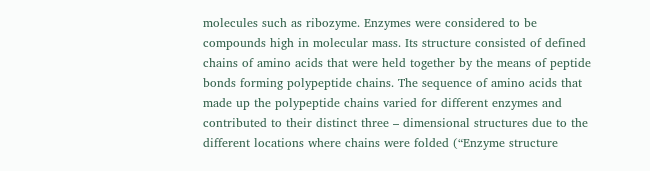molecules such as ribozyme. Enzymes were considered to be compounds high in molecular mass. Its structure consisted of defined chains of amino acids that were held together by the means of peptide bonds forming polypeptide chains. The sequence of amino acids that made up the polypeptide chains varied for different enzymes and contributed to their distinct three – dimensional structures due to the different locations where chains were folded (“Enzyme structure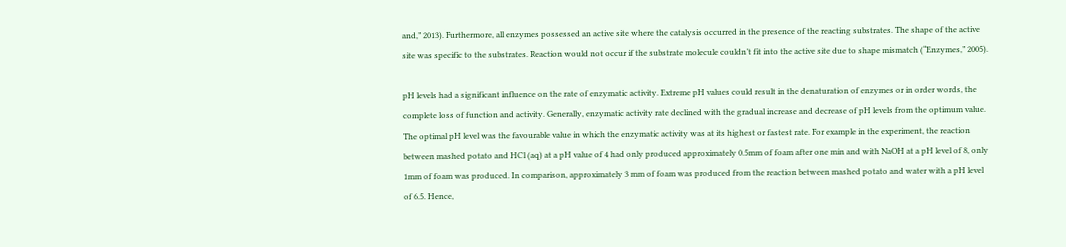and,” 2013). Furthermore, all enzymes possessed an active site where the catalysis occurred in the presence of the reacting substrates. The shape of the active site was specific to the substrates. Reaction would not occur if the substrate molecule couldn’t fit into the active site due to shape mismatch (“Enzymes,” 2005).

pH levels had a significant influence on the rate of enzymatic activity. Extreme pH values could result in the denaturation of enzymes or in order words, the complete loss of function and activity. Generally, enzymatic activity rate declined with the gradual increase and decrease of pH levels from the optimum value. The optimal pH level was the favourable value in which the enzymatic activity was at its highest or fastest rate. For example in the experiment, the reaction between mashed potato and HCl (aq) at a pH value of 4 had only produced approximately 0.5mm of foam after one min and with NaOH at a pH level of 8, only 1mm of foam was produced. In comparison, approximately 3 mm of foam was produced from the reaction between mashed potato and water with a pH level of 6.5. Hence,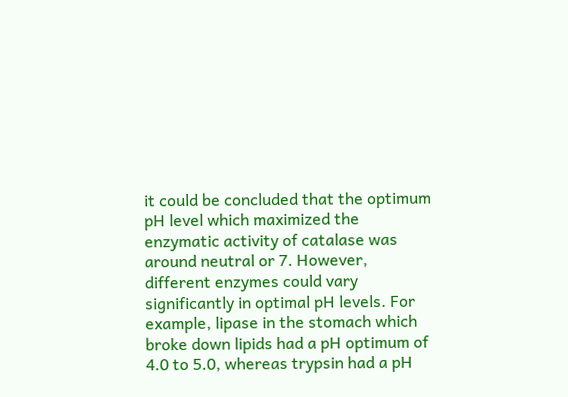it could be concluded that the optimum pH level which maximized the enzymatic activity of catalase was around neutral or 7. However, different enzymes could vary significantly in optimal pH levels. For example, lipase in the stomach which broke down lipids had a pH optimum of 4.0 to 5.0, whereas trypsin had a pH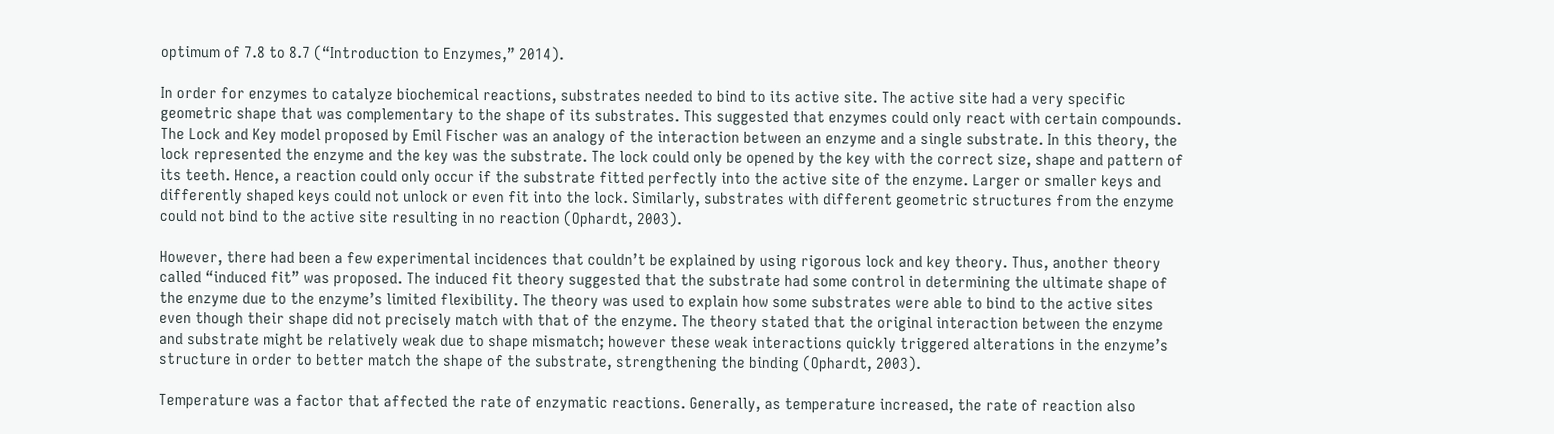optimum of 7.8 to 8.7 (“Introduction to Enzymes,” 2014).

In order for enzymes to catalyze biochemical reactions, substrates needed to bind to its active site. The active site had a very specific geometric shape that was complementary to the shape of its substrates. This suggested that enzymes could only react with certain compounds. The Lock and Key model proposed by Emil Fischer was an analogy of the interaction between an enzyme and a single substrate. In this theory, the lock represented the enzyme and the key was the substrate. The lock could only be opened by the key with the correct size, shape and pattern of its teeth. Hence, a reaction could only occur if the substrate fitted perfectly into the active site of the enzyme. Larger or smaller keys and differently shaped keys could not unlock or even fit into the lock. Similarly, substrates with different geometric structures from the enzyme could not bind to the active site resulting in no reaction (Ophardt, 2003).

However, there had been a few experimental incidences that couldn’t be explained by using rigorous lock and key theory. Thus, another theory called “induced fit” was proposed. The induced fit theory suggested that the substrate had some control in determining the ultimate shape of the enzyme due to the enzyme’s limited flexibility. The theory was used to explain how some substrates were able to bind to the active sites even though their shape did not precisely match with that of the enzyme. The theory stated that the original interaction between the enzyme and substrate might be relatively weak due to shape mismatch; however these weak interactions quickly triggered alterations in the enzyme’s structure in order to better match the shape of the substrate, strengthening the binding (Ophardt, 2003).

Temperature was a factor that affected the rate of enzymatic reactions. Generally, as temperature increased, the rate of reaction also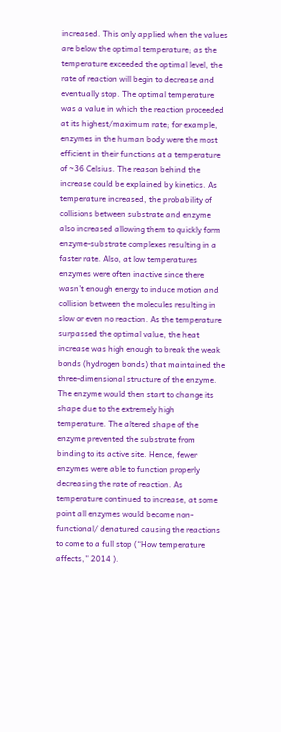increased. This only applied when the values are below the optimal temperature; as the temperature exceeded the optimal level, the rate of reaction will begin to decrease and eventually stop. The optimal temperature was a value in which the reaction proceeded at its highest/maximum rate; for example, enzymes in the human body were the most efficient in their functions at a temperature of ~36 Celsius. The reason behind the increase could be explained by kinetics. As temperature increased, the probability of collisions between substrate and enzyme also increased allowing them to quickly form enzyme-substrate complexes resulting in a faster rate. Also, at low temperatures enzymes were often inactive since there wasn’t enough energy to induce motion and collision between the molecules resulting in slow or even no reaction. As the temperature surpassed the optimal value, the heat increase was high enough to break the weak bonds (hydrogen bonds) that maintained the three-dimensional structure of the enzyme. The enzyme would then start to change its shape due to the extremely high temperature. The altered shape of the enzyme prevented the substrate from binding to its active site. Hence, fewer enzymes were able to function properly decreasing the rate of reaction. As temperature continued to increase, at some point all enzymes would become non-functional/ denatured causing the reactions to come to a full stop (“How temperature affects,” 2014 ).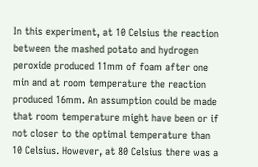In this experiment, at 10 Celsius the reaction between the mashed potato and hydrogen peroxide produced 11mm of foam after one min and at room temperature the reaction produced 16mm. An assumption could be made that room temperature might have been or if not closer to the optimal temperature than 10 Celsius. However, at 80 Celsius there was a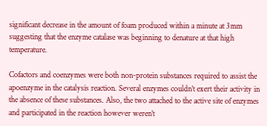significant decrease in the amount of foam produced within a minute at 3mm suggesting that the enzyme catalase was beginning to denature at that high temperature.

Cofactors and coenzymes were both non-protein substances required to assist the apoenzyme in the catalysis reaction. Several enzymes couldn’t exert their activity in the absence of these substances. Also, the two attached to the active site of enzymes and participated in the reaction however weren’t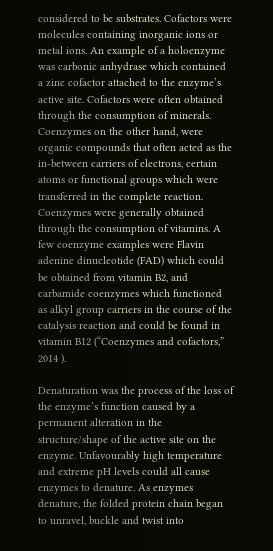considered to be substrates. Cofactors were molecules containing inorganic ions or metal ions. An example of a holoenzyme was carbonic anhydrase which contained a zinc cofactor attached to the enzyme’s active site. Cofactors were often obtained through the consumption of minerals. Coenzymes on the other hand, were organic compounds that often acted as the in-between carriers of electrons, certain atoms or functional groups which were transferred in the complete reaction. Coenzymes were generally obtained through the consumption of vitamins. A few coenzyme examples were Flavin adenine dinucleotide (FAD) which could be obtained from vitamin B2, and carbamide coenzymes which functioned as alkyl group carriers in the course of the catalysis reaction and could be found in vitamin B12 (“Coenzymes and cofactors,” 2014 ).

Denaturation was the process of the loss of the enzyme’s function caused by a permanent alteration in the structure/shape of the active site on the enzyme. Unfavourably high temperature and extreme pH levels could all cause enzymes to denature. As enzymes denature, the folded protein chain began to unravel, buckle and twist into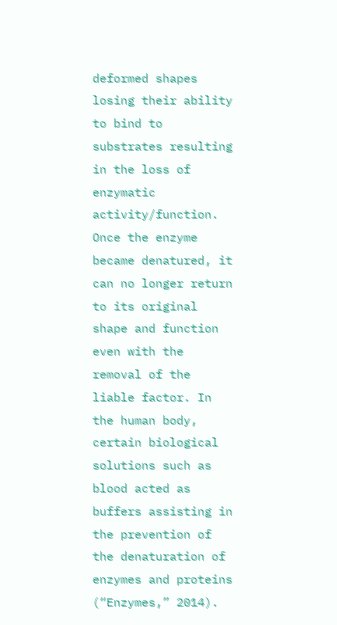deformed shapes losing their ability to bind to substrates resulting in the loss of enzymatic activity/function. Once the enzyme became denatured, it can no longer return to its original shape and function even with the removal of the liable factor. In the human body, certain biological solutions such as blood acted as buffers assisting in the prevention of the denaturation of enzymes and proteins (“Enzymes,” 2014).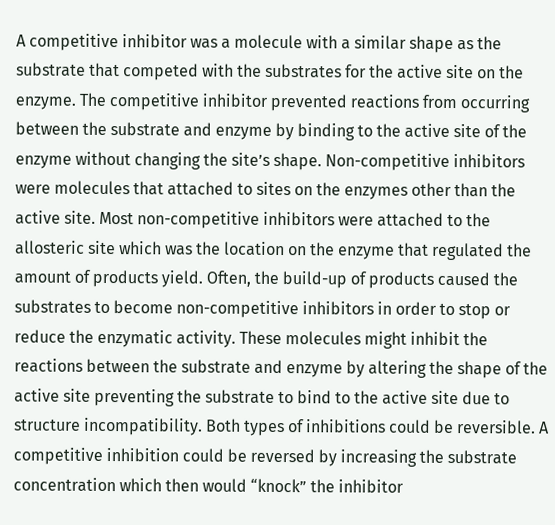A competitive inhibitor was a molecule with a similar shape as the substrate that competed with the substrates for the active site on the enzyme. The competitive inhibitor prevented reactions from occurring between the substrate and enzyme by binding to the active site of the enzyme without changing the site’s shape. Non-competitive inhibitors were molecules that attached to sites on the enzymes other than the active site. Most non-competitive inhibitors were attached to the allosteric site which was the location on the enzyme that regulated the amount of products yield. Often, the build-up of products caused the substrates to become non-competitive inhibitors in order to stop or reduce the enzymatic activity. These molecules might inhibit the reactions between the substrate and enzyme by altering the shape of the active site preventing the substrate to bind to the active site due to structure incompatibility. Both types of inhibitions could be reversible. A competitive inhibition could be reversed by increasing the substrate concentration which then would “knock” the inhibitor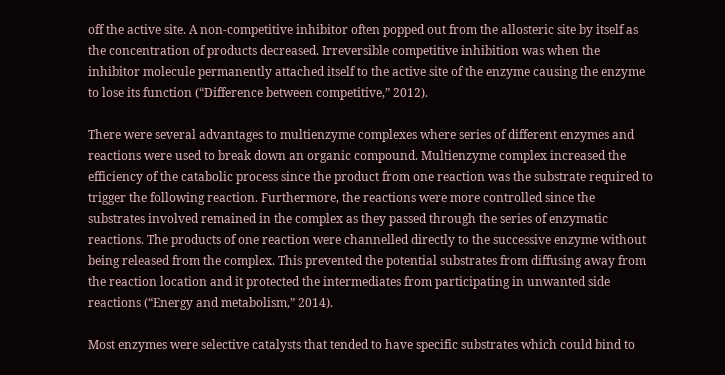off the active site. A non-competitive inhibitor often popped out from the allosteric site by itself as the concentration of products decreased. Irreversible competitive inhibition was when the inhibitor molecule permanently attached itself to the active site of the enzyme causing the enzyme to lose its function (“Difference between competitive,” 2012).

There were several advantages to multienzyme complexes where series of different enzymes and reactions were used to break down an organic compound. Multienzyme complex increased the efficiency of the catabolic process since the product from one reaction was the substrate required to trigger the following reaction. Furthermore, the reactions were more controlled since the substrates involved remained in the complex as they passed through the series of enzymatic reactions. The products of one reaction were channelled directly to the successive enzyme without being released from the complex. This prevented the potential substrates from diffusing away from the reaction location and it protected the intermediates from participating in unwanted side reactions (“Energy and metabolism,” 2014).

Most enzymes were selective catalysts that tended to have specific substrates which could bind to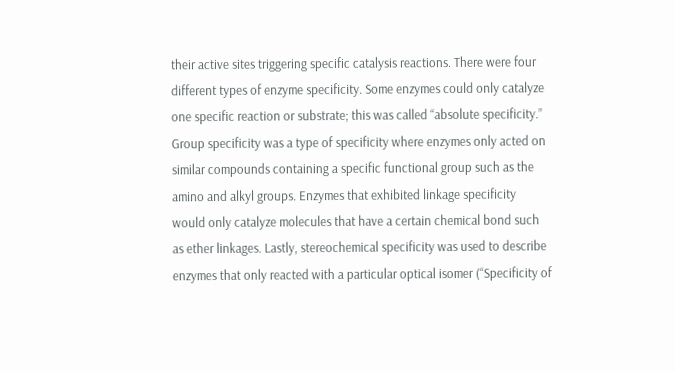their active sites triggering specific catalysis reactions. There were four different types of enzyme specificity. Some enzymes could only catalyze one specific reaction or substrate; this was called “absolute specificity.” Group specificity was a type of specificity where enzymes only acted on similar compounds containing a specific functional group such as the amino and alkyl groups. Enzymes that exhibited linkage specificity would only catalyze molecules that have a certain chemical bond such as ether linkages. Lastly, stereochemical specificity was used to describe enzymes that only reacted with a particular optical isomer (“Specificity of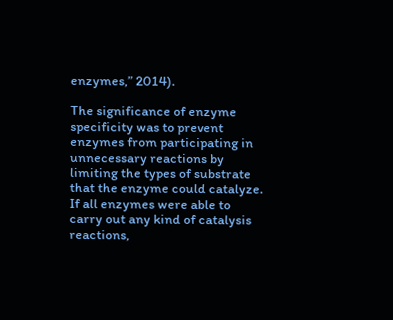enzymes,” 2014).

The significance of enzyme specificity was to prevent enzymes from participating in unnecessary reactions by limiting the types of substrate that the enzyme could catalyze. If all enzymes were able to carry out any kind of catalysis reactions,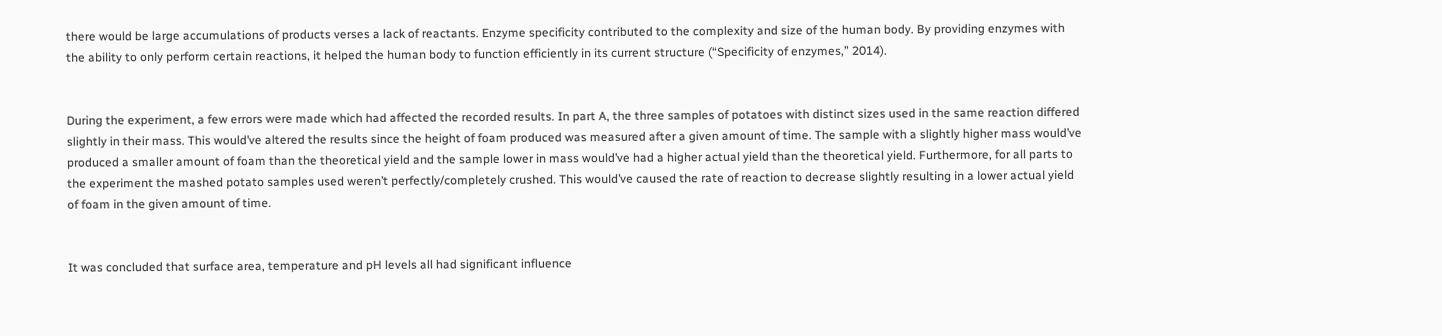there would be large accumulations of products verses a lack of reactants. Enzyme specificity contributed to the complexity and size of the human body. By providing enzymes with the ability to only perform certain reactions, it helped the human body to function efficiently in its current structure (“Specificity of enzymes,” 2014).


During the experiment, a few errors were made which had affected the recorded results. In part A, the three samples of potatoes with distinct sizes used in the same reaction differed slightly in their mass. This would’ve altered the results since the height of foam produced was measured after a given amount of time. The sample with a slightly higher mass would’ve produced a smaller amount of foam than the theoretical yield and the sample lower in mass would’ve had a higher actual yield than the theoretical yield. Furthermore, for all parts to the experiment the mashed potato samples used weren’t perfectly/completely crushed. This would’ve caused the rate of reaction to decrease slightly resulting in a lower actual yield of foam in the given amount of time.


It was concluded that surface area, temperature and pH levels all had significant influence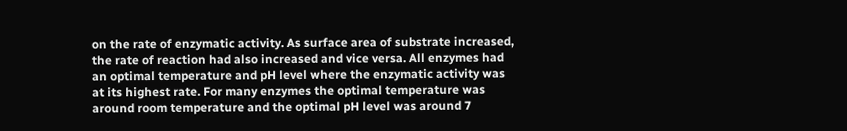on the rate of enzymatic activity. As surface area of substrate increased, the rate of reaction had also increased and vice versa. All enzymes had an optimal temperature and pH level where the enzymatic activity was at its highest rate. For many enzymes the optimal temperature was around room temperature and the optimal pH level was around 7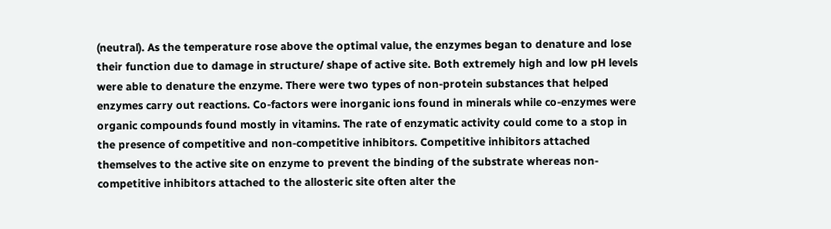(neutral). As the temperature rose above the optimal value, the enzymes began to denature and lose their function due to damage in structure/ shape of active site. Both extremely high and low pH levels were able to denature the enzyme. There were two types of non-protein substances that helped enzymes carry out reactions. Co-factors were inorganic ions found in minerals while co-enzymes were organic compounds found mostly in vitamins. The rate of enzymatic activity could come to a stop in the presence of competitive and non-competitive inhibitors. Competitive inhibitors attached themselves to the active site on enzyme to prevent the binding of the substrate whereas non-competitive inhibitors attached to the allosteric site often alter the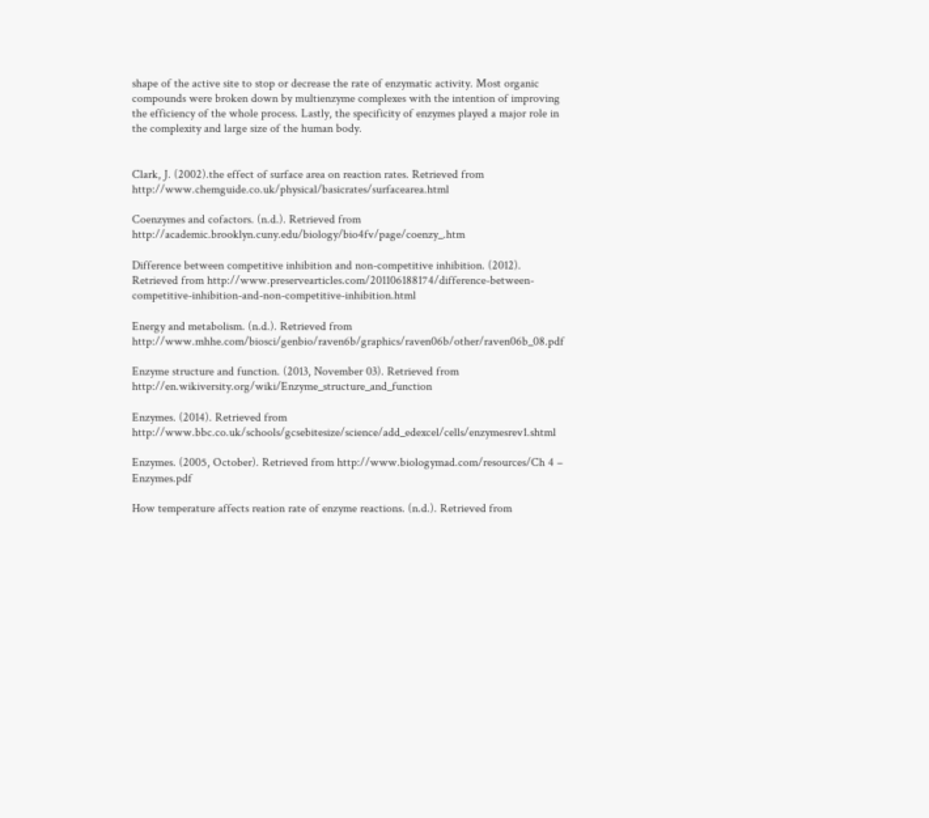shape of the active site to stop or decrease the rate of enzymatic activity. Most organic compounds were broken down by multienzyme complexes with the intention of improving the efficiency of the whole process. Lastly, the specificity of enzymes played a major role in the complexity and large size of the human body.


Clark, J. (2002).the effect of surface area on reaction rates. Retrieved from http://www.chemguide.co.uk/physical/basicrates/surfacearea.html

Coenzymes and cofactors. (n.d.). Retrieved from http://academic.brooklyn.cuny.edu/biology/bio4fv/page/coenzy_.htm

Difference between competitive inhibition and non-competitive inhibition. (2012). Retrieved from http://www.preservearticles.com/201106188174/difference-between-competitive-inhibition-and-non-competitive-inhibition.html

Energy and metabolism. (n.d.). Retrieved from http://www.mhhe.com/biosci/genbio/raven6b/graphics/raven06b/other/raven06b_08.pdf

Enzyme structure and function. (2013, November 03). Retrieved from http://en.wikiversity.org/wiki/Enzyme_structure_and_function

Enzymes. (2014). Retrieved from http://www.bbc.co.uk/schools/gcsebitesize/science/add_edexcel/cells/enzymesrev1.shtml

Enzymes. (2005, October). Retrieved from http://www.biologymad.com/resources/Ch 4 – Enzymes.pdf

How temperature affects reation rate of enzyme reactions. (n.d.). Retrieved from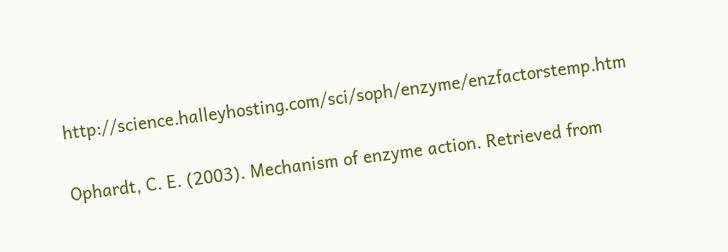http://science.halleyhosting.com/sci/soph/enzyme/enzfactorstemp.htm

Ophardt, C. E. (2003). Mechanism of enzyme action. Retrieved from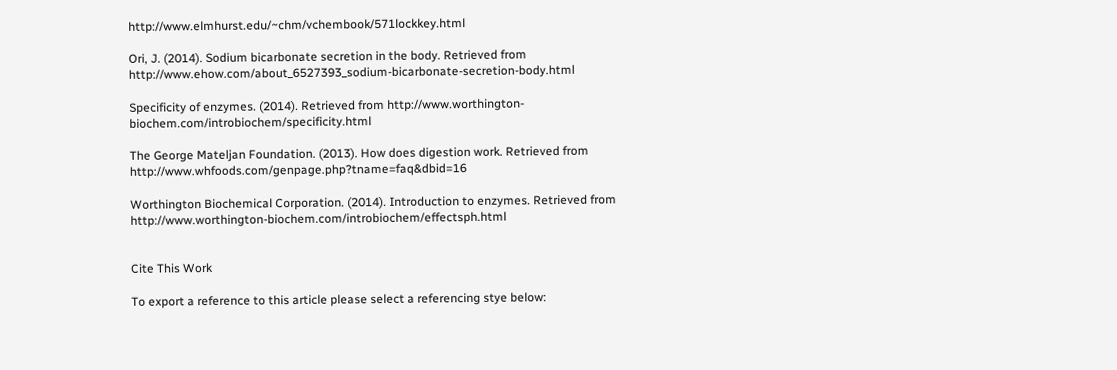http://www.elmhurst.edu/~chm/vchembook/571lockkey.html

Ori, J. (2014). Sodium bicarbonate secretion in the body. Retrieved from http://www.ehow.com/about_6527393_sodium-bicarbonate-secretion-body.html

Specificity of enzymes. (2014). Retrieved from http://www.worthington-biochem.com/introbiochem/specificity.html

The George Mateljan Foundation. (2013). How does digestion work. Retrieved from http://www.whfoods.com/genpage.php?tname=faq&dbid=16

Worthington Biochemical Corporation. (2014). Introduction to enzymes. Retrieved from http://www.worthington-biochem.com/introbiochem/effectsph.html


Cite This Work

To export a reference to this article please select a referencing stye below: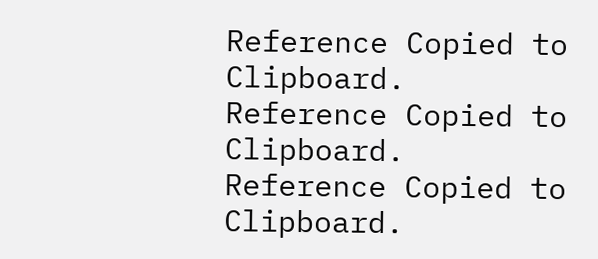Reference Copied to Clipboard.
Reference Copied to Clipboard.
Reference Copied to Clipboard.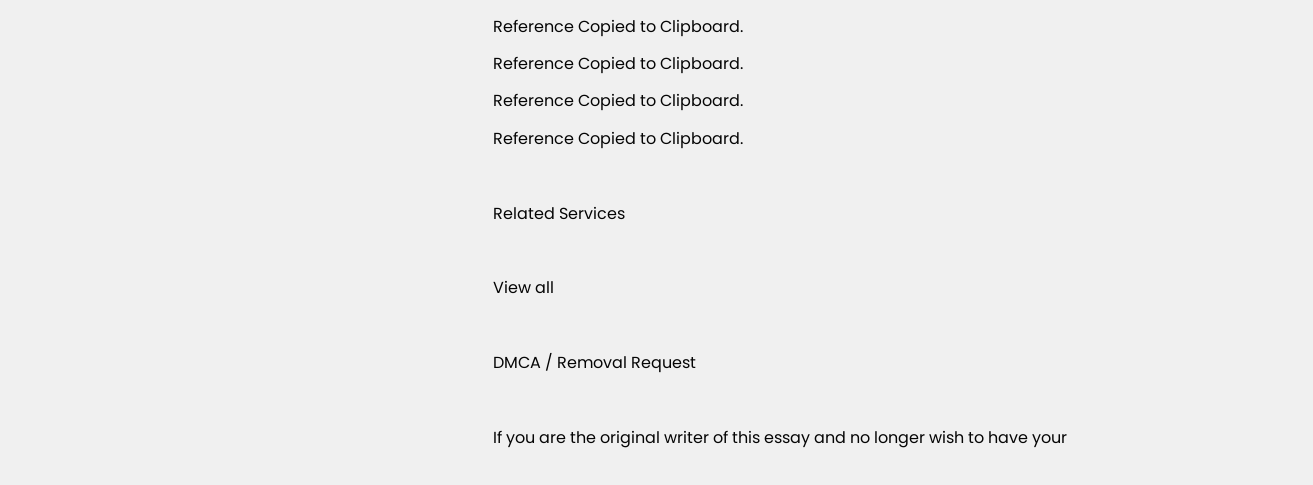Reference Copied to Clipboard.
Reference Copied to Clipboard.
Reference Copied to Clipboard.
Reference Copied to Clipboard.

Related Services

View all

DMCA / Removal Request

If you are the original writer of this essay and no longer wish to have your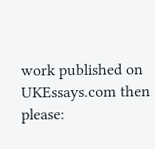work published on UKEssays.com then please: